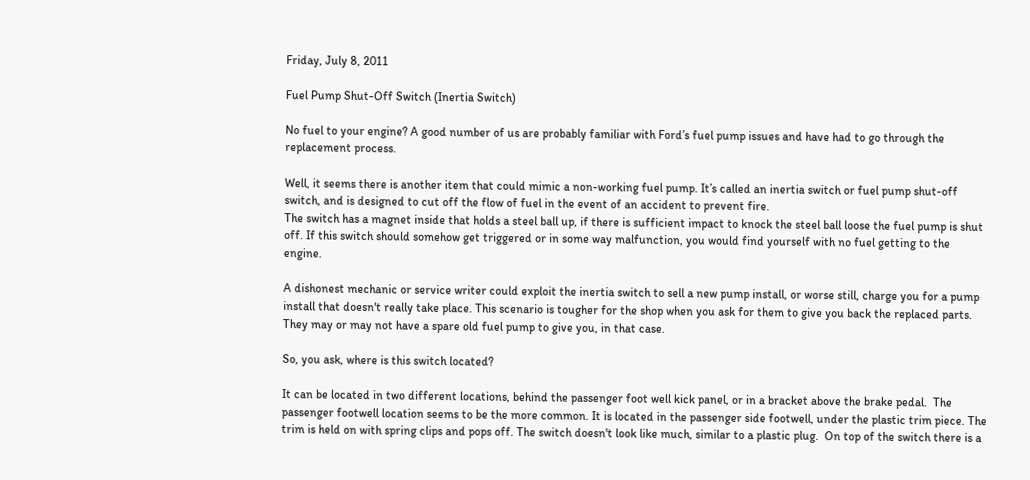Friday, July 8, 2011

Fuel Pump Shut-Off Switch (Inertia Switch)

No fuel to your engine? A good number of us are probably familiar with Ford’s fuel pump issues and have had to go through the replacement process.

Well, it seems there is another item that could mimic a non-working fuel pump. It’s called an inertia switch or fuel pump shut-off switch, and is designed to cut off the flow of fuel in the event of an accident to prevent fire.
The switch has a magnet inside that holds a steel ball up, if there is sufficient impact to knock the steel ball loose the fuel pump is shut off. If this switch should somehow get triggered or in some way malfunction, you would find yourself with no fuel getting to the engine.

A dishonest mechanic or service writer could exploit the inertia switch to sell a new pump install, or worse still, charge you for a pump install that doesn't really take place. This scenario is tougher for the shop when you ask for them to give you back the replaced parts. They may or may not have a spare old fuel pump to give you, in that case.

So, you ask, where is this switch located?

It can be located in two different locations, behind the passenger foot well kick panel, or in a bracket above the brake pedal.  The passenger footwell location seems to be the more common. It is located in the passenger side footwell, under the plastic trim piece. The trim is held on with spring clips and pops off. The switch doesn't look like much, similar to a plastic plug.  On top of the switch there is a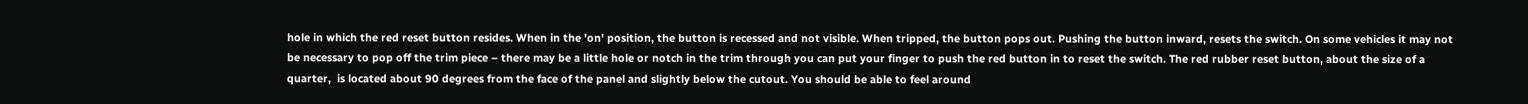hole in which the red reset button resides. When in the 'on' position, the button is recessed and not visible. When tripped, the button pops out. Pushing the button inward, resets the switch. On some vehicles it may not be necessary to pop off the trim piece – there may be a little hole or notch in the trim through you can put your finger to push the red button in to reset the switch. The red rubber reset button, about the size of a quarter,  is located about 90 degrees from the face of the panel and slightly below the cutout. You should be able to feel around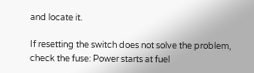and locate it.

If resetting the switch does not solve the problem, check the fuse: Power starts at fuel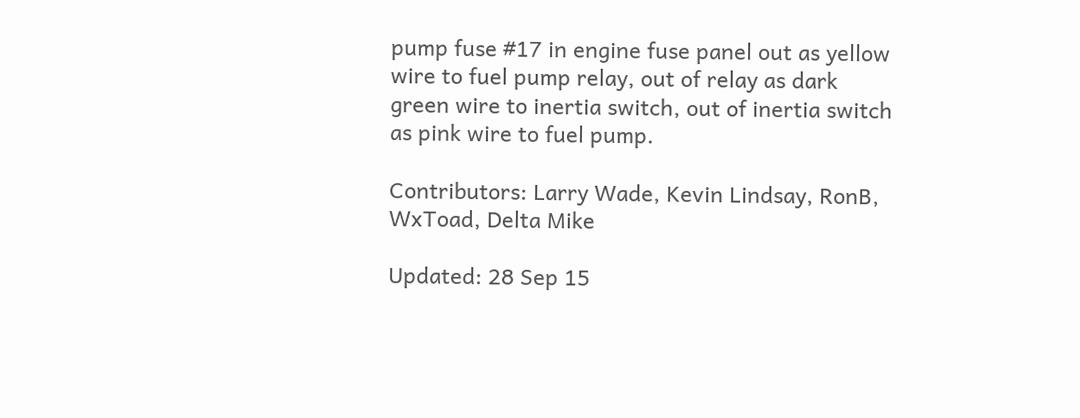pump fuse #17 in engine fuse panel out as yellow wire to fuel pump relay, out of relay as dark green wire to inertia switch, out of inertia switch as pink wire to fuel pump.

Contributors: Larry Wade, Kevin Lindsay, RonB, WxToad, Delta Mike

Updated: 28 Sep 15